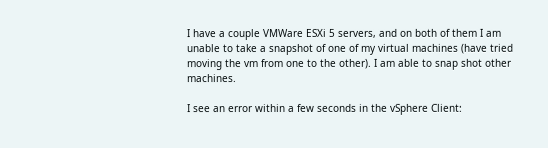I have a couple VMWare ESXi 5 servers, and on both of them I am unable to take a snapshot of one of my virtual machines (have tried moving the vm from one to the other). I am able to snap shot other machines.

I see an error within a few seconds in the vSphere Client: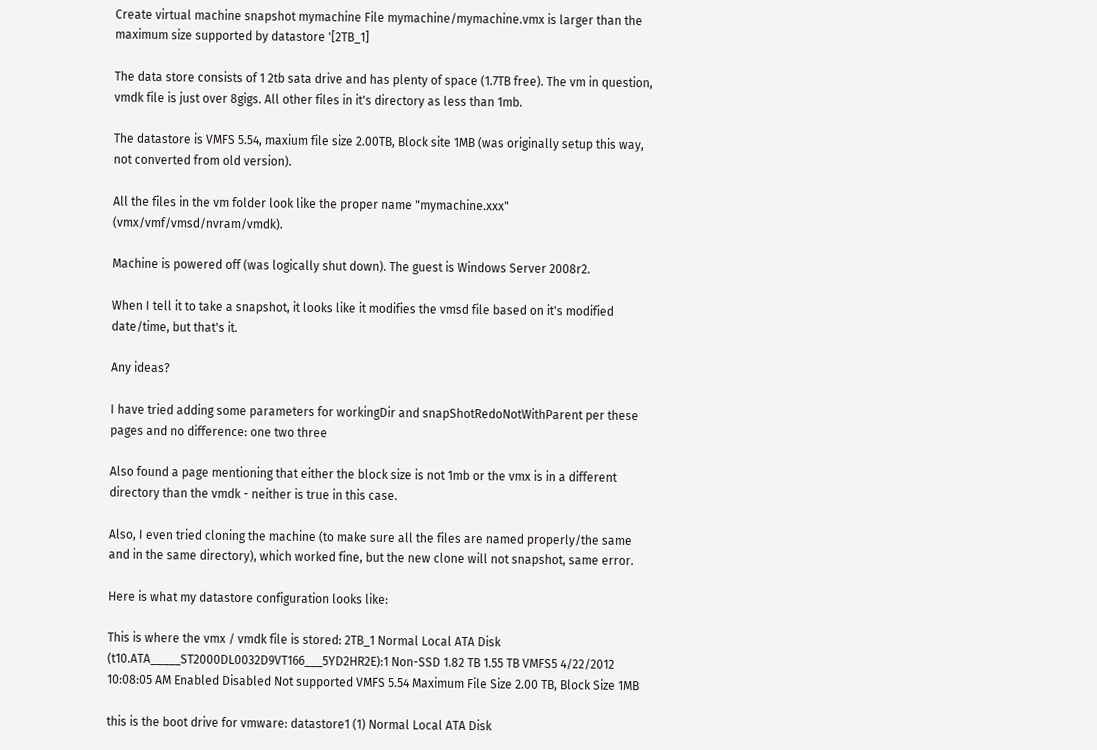Create virtual machine snapshot mymachine File mymachine/mymachine.vmx is larger than the maximum size supported by datastore '[2TB_1]

The data store consists of 1 2tb sata drive and has plenty of space (1.7TB free). The vm in question, vmdk file is just over 8gigs. All other files in it's directory as less than 1mb.

The datastore is VMFS 5.54, maxium file size 2.00TB, Block site 1MB (was originally setup this way, not converted from old version).

All the files in the vm folder look like the proper name "mymachine.xxx" (vmx/vmf/vmsd/nvram/vmdk).

Machine is powered off (was logically shut down). The guest is Windows Server 2008r2.

When I tell it to take a snapshot, it looks like it modifies the vmsd file based on it's modified date/time, but that's it.

Any ideas?

I have tried adding some parameters for workingDir and snapShotRedoNotWithParent per these pages and no difference: one two three

Also found a page mentioning that either the block size is not 1mb or the vmx is in a different directory than the vmdk - neither is true in this case.

Also, I even tried cloning the machine (to make sure all the files are named properly/the same and in the same directory), which worked fine, but the new clone will not snapshot, same error.

Here is what my datastore configuration looks like:

This is where the vmx / vmdk file is stored: 2TB_1 Normal Local ATA Disk (t10.ATA_____ST2000DL0032D9VT166___5YD2HR2E):1 Non-SSD 1.82 TB 1.55 TB VMFS5 4/22/2012 10:08:05 AM Enabled Disabled Not supported VMFS 5.54 Maximum File Size 2.00 TB, Block Size 1MB

this is the boot drive for vmware: datastore1 (1) Normal Local ATA Disk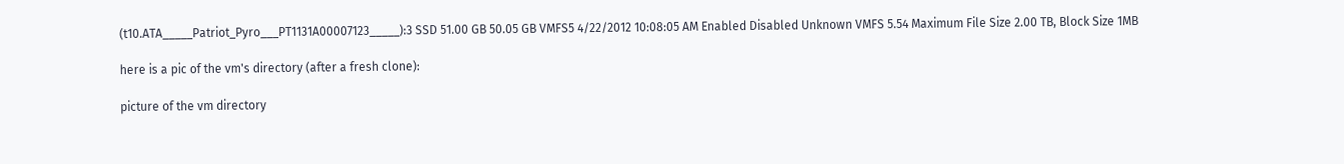(t10.ATA_____Patriot_Pyro___PT1131A00007123_____):3 SSD 51.00 GB 50.05 GB VMFS5 4/22/2012 10:08:05 AM Enabled Disabled Unknown VMFS 5.54 Maximum File Size 2.00 TB, Block Size 1MB

here is a pic of the vm's directory (after a fresh clone):

picture of the vm directory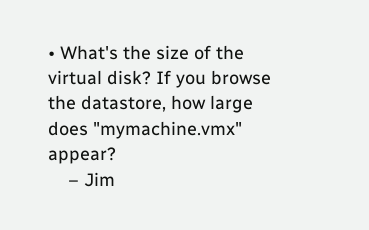• What's the size of the virtual disk? If you browse the datastore, how large does "mymachine.vmx" appear?
    – Jim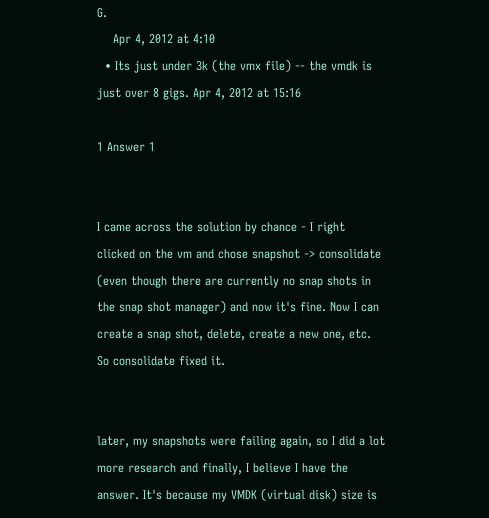G.
    Apr 4, 2012 at 4:10
  • Its just under 3k (the vmx file) -- the vmdk is just over 8 gigs. Apr 4, 2012 at 15:16

1 Answer 1


I came across the solution by chance - I right clicked on the vm and chose snapshot -> consolidate (even though there are currently no snap shots in the snap shot manager) and now it's fine. Now I can create a snap shot, delete, create a new one, etc. So consolidate fixed it.


later, my snapshots were failing again, so I did a lot more research and finally, I believe I have the answer. It's because my VMDK (virtual disk) size is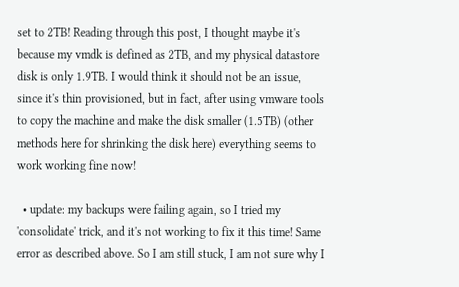set to 2TB! Reading through this post, I thought maybe it's because my vmdk is defined as 2TB, and my physical datastore disk is only 1.9TB. I would think it should not be an issue, since it's thin provisioned, but in fact, after using vmware tools to copy the machine and make the disk smaller (1.5TB) (other methods here for shrinking the disk here) everything seems to work working fine now!

  • update: my backups were failing again, so I tried my 'consolidate' trick, and it's not working to fix it this time! Same error as described above. So I am still stuck, I am not sure why I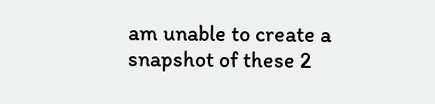am unable to create a snapshot of these 2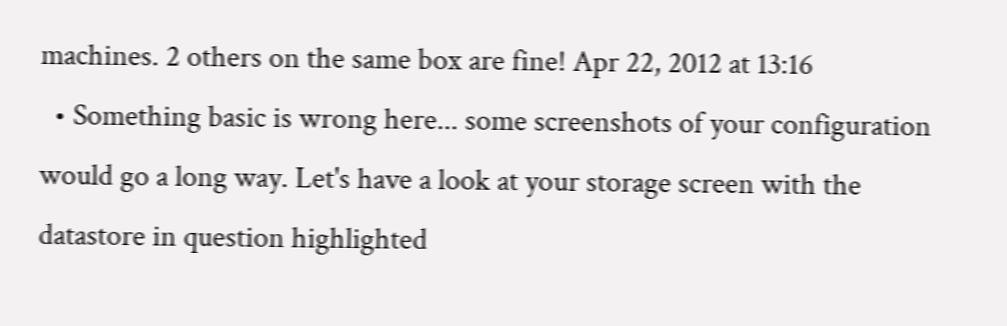machines. 2 others on the same box are fine! Apr 22, 2012 at 13:16
  • Something basic is wrong here... some screenshots of your configuration would go a long way. Let's have a look at your storage screen with the datastore in question highlighted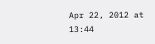Apr 22, 2012 at 13:44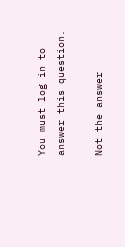You must log in to answer this question.

Not the answer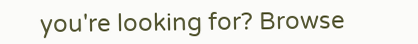you're looking for? Browse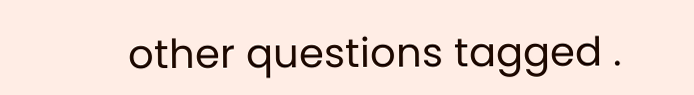other questions tagged .